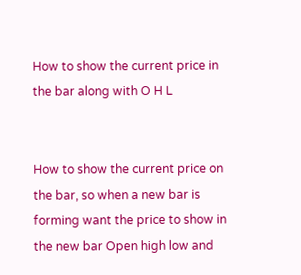How to show the current price in the bar along with O H L


How to show the current price on the bar, so when a new bar is forming want the price to show in the new bar Open high low and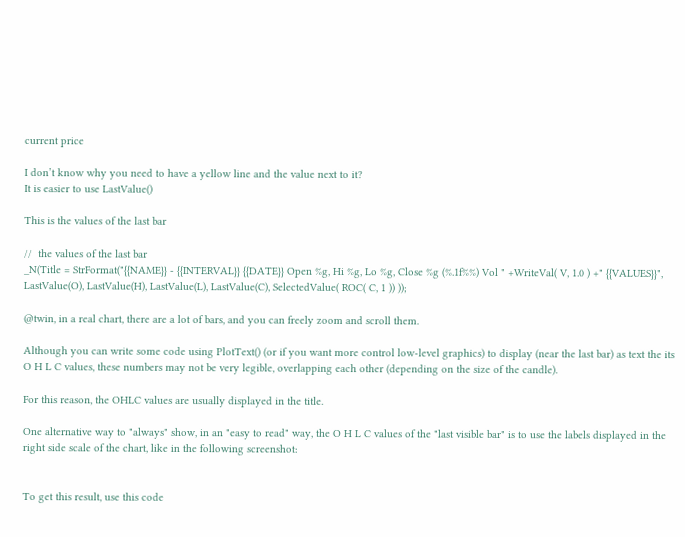current price

I don’t know why you need to have a yellow line and the value next to it?
It is easier to use LastValue()

This is the values of the last bar

//  the values of the last bar
_N(Title = StrFormat("{{NAME}} - {{INTERVAL}} {{DATE}} Open %g, Hi %g, Lo %g, Close %g (%.1f%%) Vol " +WriteVal( V, 1.0 ) +" {{VALUES}}", LastValue(O), LastValue(H), LastValue(L), LastValue(C), SelectedValue( ROC( C, 1 )) ));

@twin, in a real chart, there are a lot of bars, and you can freely zoom and scroll them.

Although you can write some code using PlotText() (or if you want more control low-level graphics) to display (near the last bar) as text the its O H L C values, these numbers may not be very legible, overlapping each other (depending on the size of the candle).

For this reason, the OHLC values are usually displayed in the title.

One alternative way to "always" show, in an "easy to read" way, the O H L C values of the "last visible bar" is to use the labels displayed in the right side scale of the chart, like in the following screenshot:


To get this result, use this code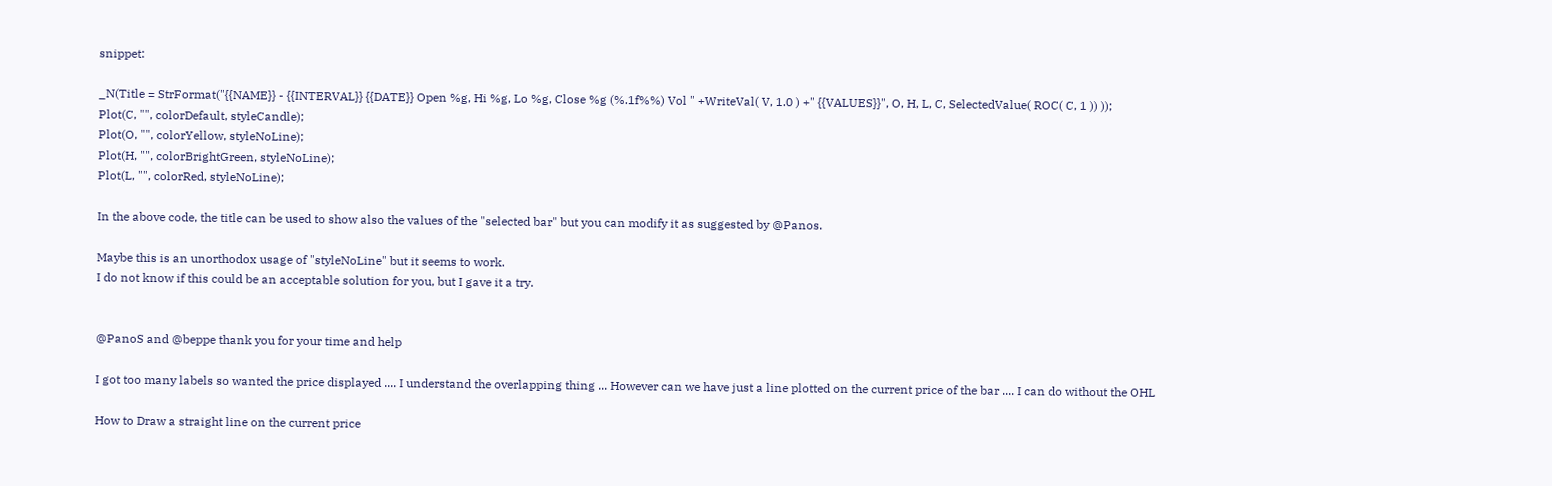snippet:

_N(Title = StrFormat("{{NAME}} - {{INTERVAL}} {{DATE}} Open %g, Hi %g, Lo %g, Close %g (%.1f%%) Vol " +WriteVal( V, 1.0 ) +" {{VALUES}}", O, H, L, C, SelectedValue( ROC( C, 1 )) ));
Plot(C, "", colorDefault, styleCandle);
Plot(O, "", colorYellow, styleNoLine);
Plot(H, "", colorBrightGreen, styleNoLine);
Plot(L, "", colorRed, styleNoLine);

In the above code, the title can be used to show also the values of the "selected bar" but you can modify it as suggested by @Panos.

Maybe this is an unorthodox usage of "styleNoLine" but it seems to work.
I do not know if this could be an acceptable solution for you, but I gave it a try.


@PanoS and @beppe thank you for your time and help

I got too many labels so wanted the price displayed .... I understand the overlapping thing ... However can we have just a line plotted on the current price of the bar .... I can do without the OHL

How to Draw a straight line on the current price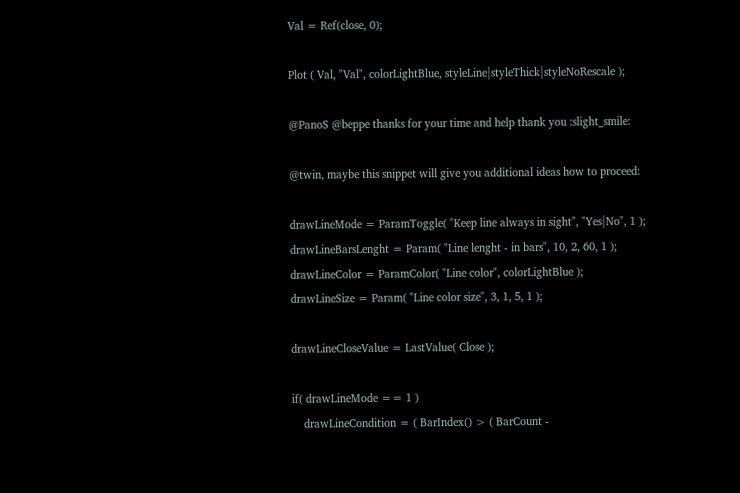Val = Ref(close, 0);

Plot ( Val, "Val", colorLightBlue, styleLine|styleThick|styleNoRescale );

@PanoS @beppe thanks for your time and help thank you :slight_smile:

@twin, maybe this snippet will give you additional ideas how to proceed:

drawLineMode = ParamToggle( "Keep line always in sight", "Yes|No", 1 );
drawLineBarsLenght = Param( "Line lenght - in bars", 10, 2, 60, 1 );
drawLineColor = ParamColor( "Line color", colorLightBlue );
drawLineSize = Param( "Line color size", 3, 1, 5, 1 );

drawLineCloseValue = LastValue( Close );

if( drawLineMode == 1 )
    drawLineCondition = ( BarIndex() > ( BarCount -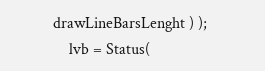drawLineBarsLenght ) );
    lvb = Status(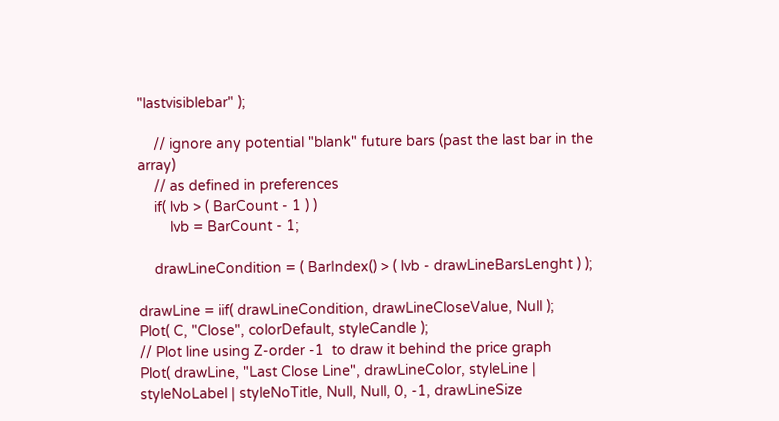"lastvisiblebar" );

    // ignore any potential "blank" future bars (past the last bar in the array)
    // as defined in preferences
    if( lvb > ( BarCount - 1 ) )
        lvb = BarCount - 1;

    drawLineCondition = ( BarIndex() > ( lvb - drawLineBarsLenght ) );

drawLine = iif( drawLineCondition, drawLineCloseValue, Null );
Plot( C, "Close", colorDefault, styleCandle );
// Plot line using Z-order -1  to draw it behind the price graph
Plot( drawLine, "Last Close Line", drawLineColor, styleLine | styleNoLabel | styleNoTitle, Null, Null, 0, -1, drawLineSize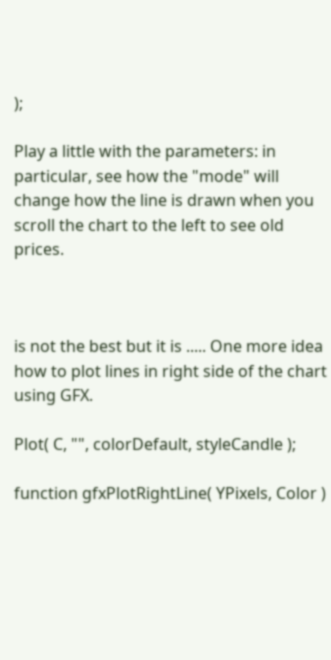);

Play a little with the parameters: in particular, see how the "mode" will change how the line is drawn when you scroll the chart to the left to see old prices.



is not the best but it is ..... One more idea how to plot lines in right side of the chart using GFX.

Plot( C, "", colorDefault, styleCandle );

function gfxPlotRightLine( YPixels, Color )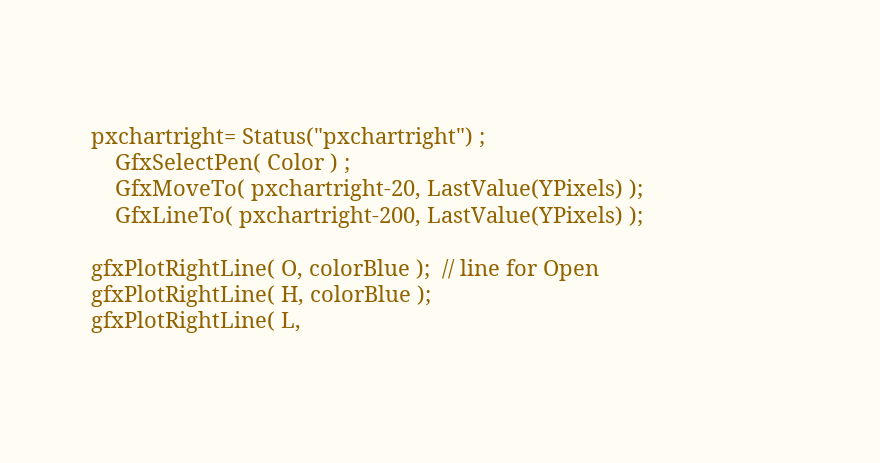pxchartright= Status("pxchartright") ;
    GfxSelectPen( Color ) ;
    GfxMoveTo( pxchartright-20, LastValue(YPixels) );
    GfxLineTo( pxchartright-200, LastValue(YPixels) );

gfxPlotRightLine( O, colorBlue );  // line for Open
gfxPlotRightLine( H, colorBlue );
gfxPlotRightLine( L,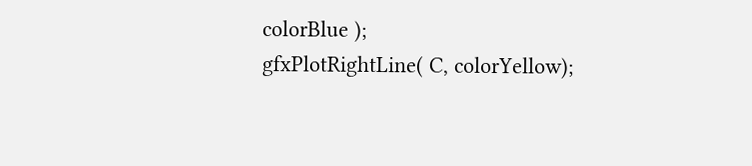colorBlue );
gfxPlotRightLine( C, colorYellow);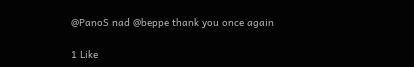@PanoS nad @beppe thank you once again

1 Like